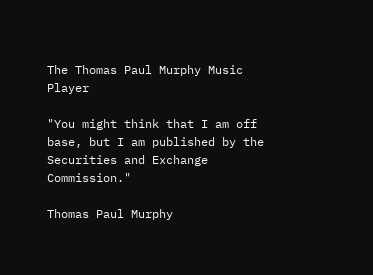The Thomas Paul Murphy Music Player

"You might think that I am off base, but I am published by the Securities and Exchange Commission."

Thomas Paul Murphy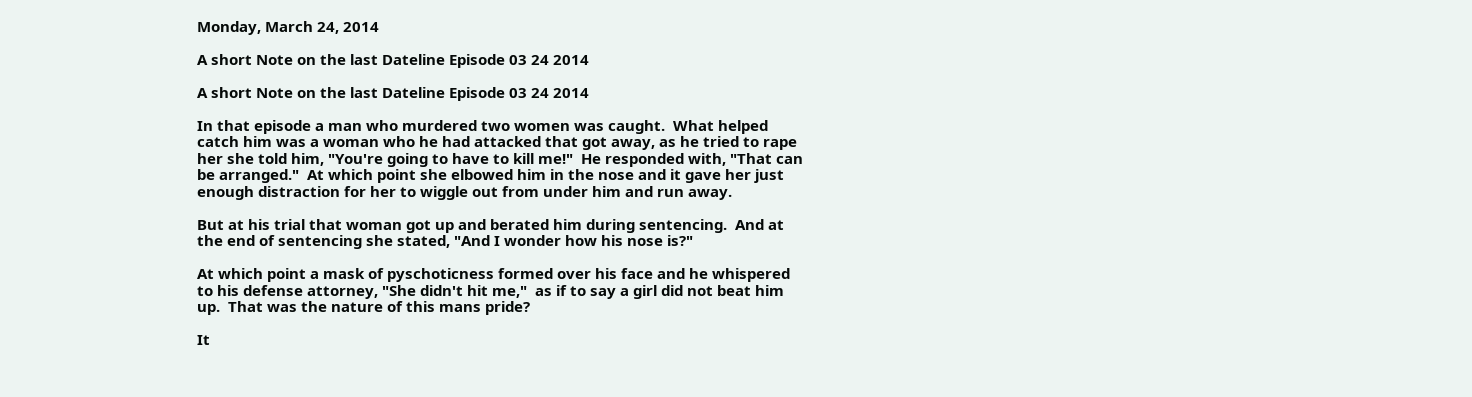Monday, March 24, 2014

A short Note on the last Dateline Episode 03 24 2014

A short Note on the last Dateline Episode 03 24 2014

In that episode a man who murdered two women was caught.  What helped catch him was a woman who he had attacked that got away, as he tried to rape her she told him, "You're going to have to kill me!"  He responded with, "That can be arranged."  At which point she elbowed him in the nose and it gave her just enough distraction for her to wiggle out from under him and run away.

But at his trial that woman got up and berated him during sentencing.  And at the end of sentencing she stated, "And I wonder how his nose is?"

At which point a mask of pyschoticness formed over his face and he whispered to his defense attorney, "She didn't hit me,"  as if to say a girl did not beat him up.  That was the nature of this mans pride?

It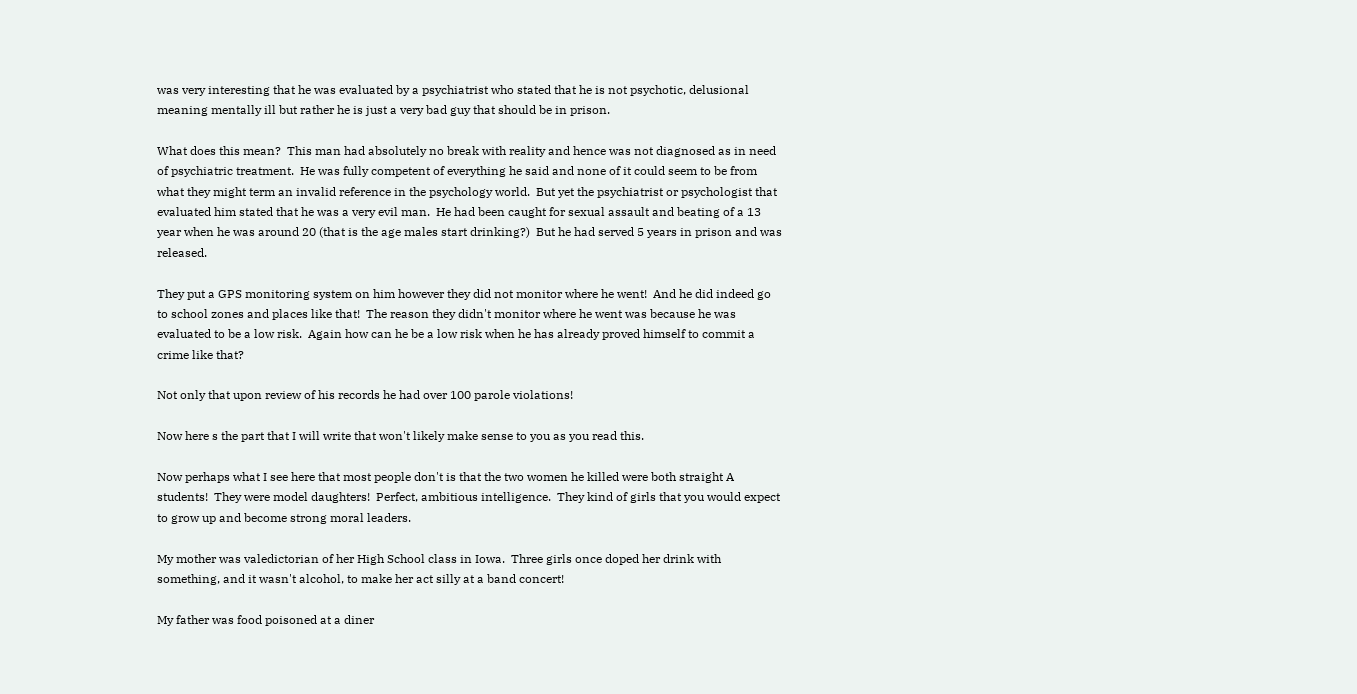was very interesting that he was evaluated by a psychiatrist who stated that he is not psychotic, delusional meaning mentally ill but rather he is just a very bad guy that should be in prison.

What does this mean?  This man had absolutely no break with reality and hence was not diagnosed as in need of psychiatric treatment.  He was fully competent of everything he said and none of it could seem to be from what they might term an invalid reference in the psychology world.  But yet the psychiatrist or psychologist that evaluated him stated that he was a very evil man.  He had been caught for sexual assault and beating of a 13 year when he was around 20 (that is the age males start drinking?)  But he had served 5 years in prison and was released.

They put a GPS monitoring system on him however they did not monitor where he went!  And he did indeed go to school zones and places like that!  The reason they didn't monitor where he went was because he was evaluated to be a low risk.  Again how can he be a low risk when he has already proved himself to commit a crime like that?

Not only that upon review of his records he had over 100 parole violations!

Now here s the part that I will write that won't likely make sense to you as you read this.

Now perhaps what I see here that most people don't is that the two women he killed were both straight A students!  They were model daughters!  Perfect, ambitious intelligence.  They kind of girls that you would expect to grow up and become strong moral leaders.

My mother was valedictorian of her High School class in Iowa.  Three girls once doped her drink with something, and it wasn't alcohol, to make her act silly at a band concert!

My father was food poisoned at a diner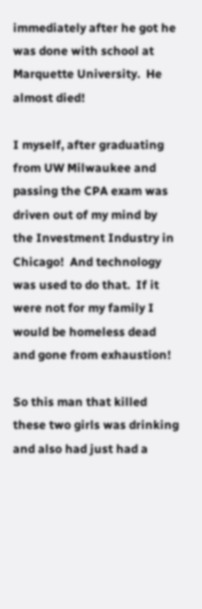immediately after he got he was done with school at Marquette University.  He almost died!

I myself, after graduating from UW Milwaukee and passing the CPA exam was driven out of my mind by the Investment Industry in Chicago!  And technology was used to do that.  If it were not for my family I would be homeless dead and gone from exhaustion!

So this man that killed these two girls was drinking and also had just had a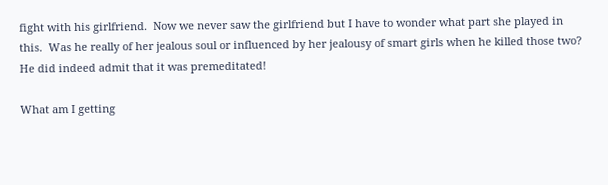fight with his girlfriend.  Now we never saw the girlfriend but I have to wonder what part she played in this.  Was he really of her jealous soul or influenced by her jealousy of smart girls when he killed those two?  He did indeed admit that it was premeditated!

What am I getting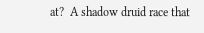at?  A shadow druid race that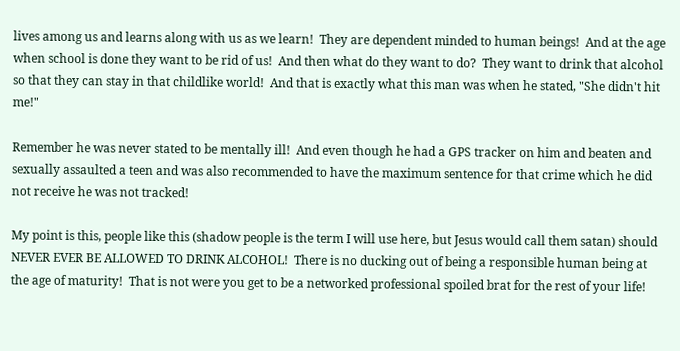lives among us and learns along with us as we learn!  They are dependent minded to human beings!  And at the age when school is done they want to be rid of us!  And then what do they want to do?  They want to drink that alcohol so that they can stay in that childlike world!  And that is exactly what this man was when he stated, "She didn't hit me!"

Remember he was never stated to be mentally ill!  And even though he had a GPS tracker on him and beaten and sexually assaulted a teen and was also recommended to have the maximum sentence for that crime which he did not receive he was not tracked!

My point is this, people like this (shadow people is the term I will use here, but Jesus would call them satan) should NEVER EVER BE ALLOWED TO DRINK ALCOHOL!  There is no ducking out of being a responsible human being at the age of maturity!  That is not were you get to be a networked professional spoiled brat for the rest of your life!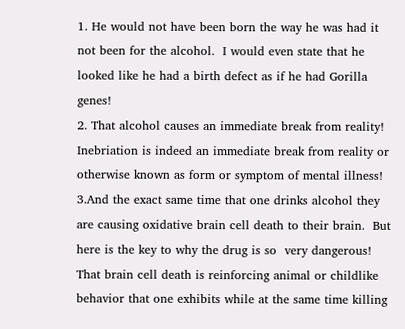1. He would not have been born the way he was had it not been for the alcohol.  I would even state that he looked like he had a birth defect as if he had Gorilla genes!
2. That alcohol causes an immediate break from reality!  Inebriation is indeed an immediate break from reality or otherwise known as form or symptom of mental illness!
3.And the exact same time that one drinks alcohol they are causing oxidative brain cell death to their brain.  But here is the key to why the drug is so  very dangerous!  That brain cell death is reinforcing animal or childlike behavior that one exhibits while at the same time killing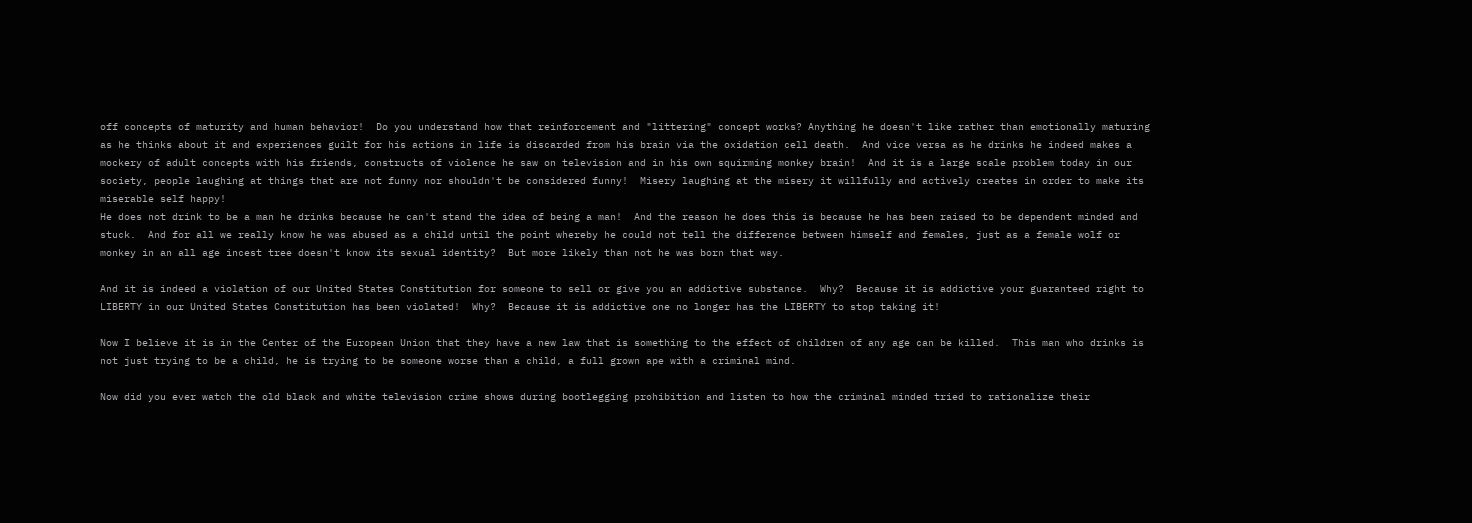off concepts of maturity and human behavior!  Do you understand how that reinforcement and "littering" concept works? Anything he doesn't like rather than emotionally maturing as he thinks about it and experiences guilt for his actions in life is discarded from his brain via the oxidation cell death.  And vice versa as he drinks he indeed makes a mockery of adult concepts with his friends, constructs of violence he saw on television and in his own squirming monkey brain!  And it is a large scale problem today in our society, people laughing at things that are not funny nor shouldn't be considered funny!  Misery laughing at the misery it willfully and actively creates in order to make its miserable self happy!
He does not drink to be a man he drinks because he can't stand the idea of being a man!  And the reason he does this is because he has been raised to be dependent minded and stuck.  And for all we really know he was abused as a child until the point whereby he could not tell the difference between himself and females, just as a female wolf or monkey in an all age incest tree doesn't know its sexual identity?  But more likely than not he was born that way.

And it is indeed a violation of our United States Constitution for someone to sell or give you an addictive substance.  Why?  Because it is addictive your guaranteed right to LIBERTY in our United States Constitution has been violated!  Why?  Because it is addictive one no longer has the LIBERTY to stop taking it!

Now I believe it is in the Center of the European Union that they have a new law that is something to the effect of children of any age can be killed.  This man who drinks is not just trying to be a child, he is trying to be someone worse than a child, a full grown ape with a criminal mind.

Now did you ever watch the old black and white television crime shows during bootlegging prohibition and listen to how the criminal minded tried to rationalize their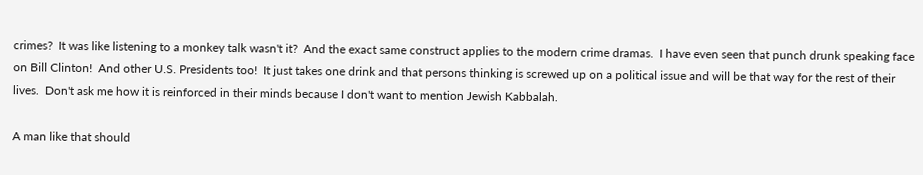crimes?  It was like listening to a monkey talk wasn't it?  And the exact same construct applies to the modern crime dramas.  I have even seen that punch drunk speaking face on Bill Clinton!  And other U.S. Presidents too!  It just takes one drink and that persons thinking is screwed up on a political issue and will be that way for the rest of their lives.  Don't ask me how it is reinforced in their minds because I don't want to mention Jewish Kabbalah.

A man like that should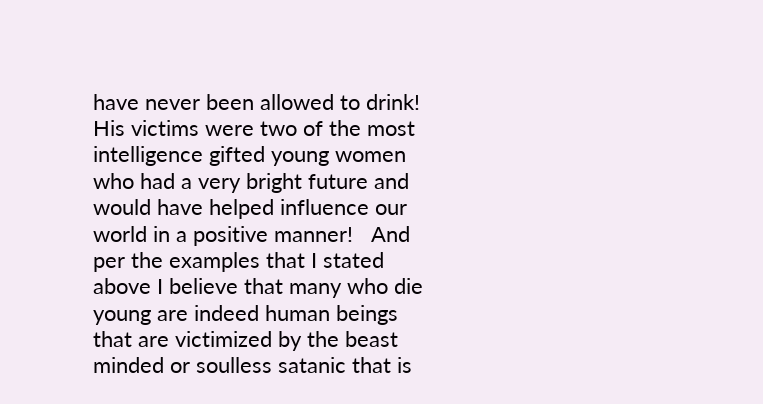have never been allowed to drink!  His victims were two of the most intelligence gifted young women who had a very bright future and would have helped influence our world in a positive manner!   And per the examples that I stated above I believe that many who die young are indeed human beings that are victimized by the beast minded or soulless satanic that is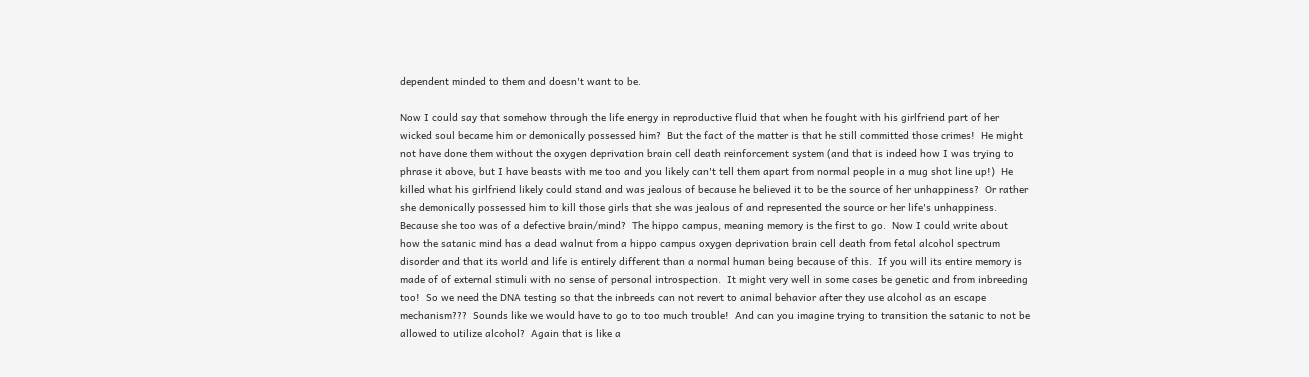dependent minded to them and doesn't want to be.

Now I could say that somehow through the life energy in reproductive fluid that when he fought with his girlfriend part of her wicked soul became him or demonically possessed him?  But the fact of the matter is that he still committed those crimes!  He might not have done them without the oxygen deprivation brain cell death reinforcement system (and that is indeed how I was trying to phrase it above, but I have beasts with me too and you likely can't tell them apart from normal people in a mug shot line up!)  He killed what his girlfriend likely could stand and was jealous of because he believed it to be the source of her unhappiness?  Or rather she demonically possessed him to kill those girls that she was jealous of and represented the source or her life's unhappiness.  Because she too was of a defective brain/mind?  The hippo campus, meaning memory is the first to go.  Now I could write about how the satanic mind has a dead walnut from a hippo campus oxygen deprivation brain cell death from fetal alcohol spectrum disorder and that its world and life is entirely different than a normal human being because of this.  If you will its entire memory is made of of external stimuli with no sense of personal introspection.  It might very well in some cases be genetic and from inbreeding too!  So we need the DNA testing so that the inbreeds can not revert to animal behavior after they use alcohol as an escape mechanism???  Sounds like we would have to go to too much trouble!  And can you imagine trying to transition the satanic to not be allowed to utilize alcohol?  Again that is like a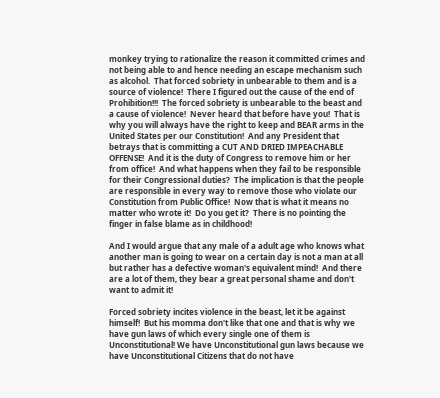monkey trying to rationalize the reason it committed crimes and not being able to and hence needing an escape mechanism such as alcohol.  That forced sobriety in unbearable to them and is a source of violence!  There I figured out the cause of the end of Prohibition!!!  The forced sobriety is unbearable to the beast and a cause of violence!  Never heard that before have you!  That is why you will always have the right to keep and BEAR arms in the United States per our Constitution!  And any President that betrays that is committing a CUT AND DRIED IMPEACHABLE OFFENSE!  And it is the duty of Congress to remove him or her from office!  And what happens when they fail to be responsible for their Congressional duties?  The implication is that the people are responsible in every way to remove those who violate our Constitution from Public Office!  Now that is what it means no matter who wrote it!  Do you get it?  There is no pointing the finger in false blame as in childhood!

And I would argue that any male of a adult age who knows what another man is going to wear on a certain day is not a man at all but rather has a defective woman's equivalent mind!  And there are a lot of them, they bear a great personal shame and don't want to admit it!

Forced sobriety incites violence in the beast, let it be against himself!  But his momma don't like that one and that is why we have gun laws of which every single one of them is Unconstitutional! We have Unconstitutional gun laws because we have Unconstitutional Citizens that do not have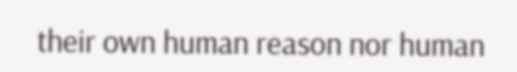their own human reason nor human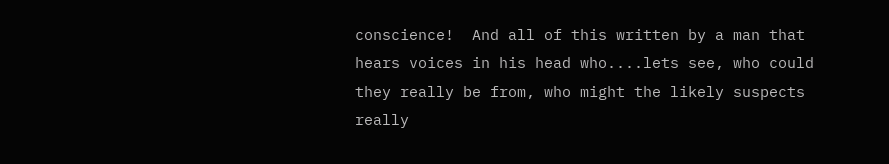conscience!  And all of this written by a man that hears voices in his head who....lets see, who could they really be from, who might the likely suspects really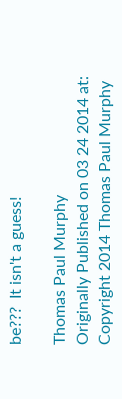be???  It isn't a guess!

Thomas Paul Murphy
Originally Published on 03 24 2014 at:
Copyright 2014 Thomas Paul Murphy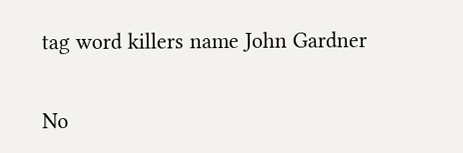tag word killers name John Gardner

No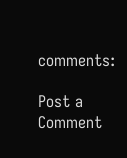comments:

Post a Comment